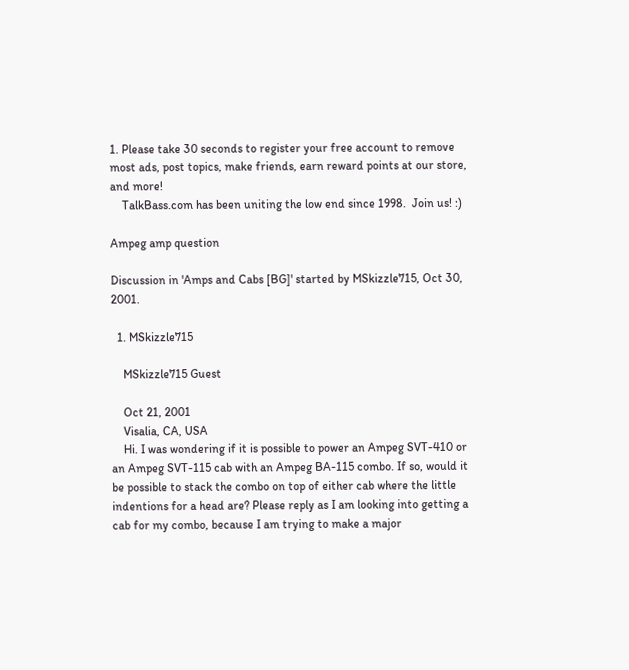1. Please take 30 seconds to register your free account to remove most ads, post topics, make friends, earn reward points at our store, and more!
    TalkBass.com has been uniting the low end since 1998.  Join us! :)

Ampeg amp question

Discussion in 'Amps and Cabs [BG]' started by MSkizzle715, Oct 30, 2001.

  1. MSkizzle715

    MSkizzle715 Guest

    Oct 21, 2001
    Visalia, CA, USA
    Hi. I was wondering if it is possible to power an Ampeg SVT-410 or an Ampeg SVT-115 cab with an Ampeg BA-115 combo. If so, would it be possible to stack the combo on top of either cab where the little indentions for a head are? Please reply as I am looking into getting a cab for my combo, because I am trying to make a major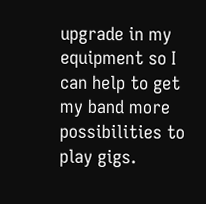upgrade in my equipment so I can help to get my band more possibilities to play gigs.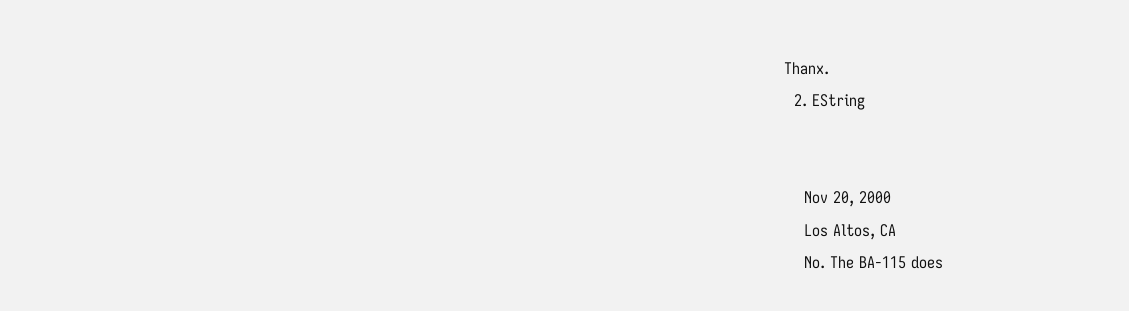Thanx.
  2. EString


    Nov 20, 2000
    Los Altos, CA
    No. The BA-115 does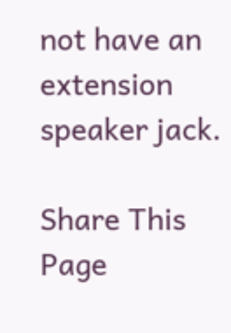not have an extension speaker jack.

Share This Page